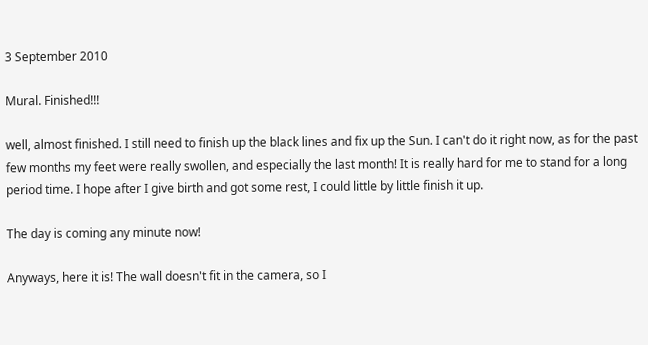3 September 2010

Mural. Finished!!!

well, almost finished. I still need to finish up the black lines and fix up the Sun. I can't do it right now, as for the past few months my feet were really swollen, and especially the last month! It is really hard for me to stand for a long period time. I hope after I give birth and got some rest, I could little by little finish it up.

The day is coming any minute now!

Anyways, here it is! The wall doesn't fit in the camera, so I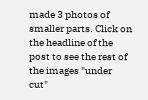made 3 photos of smaller parts. Click on the headline of the post to see the rest of the images "under cut"